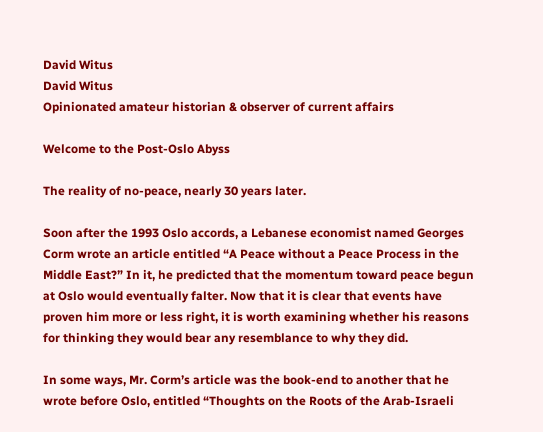David Witus
David Witus
Opinionated amateur historian & observer of current affairs

Welcome to the Post-Oslo Abyss

The reality of no-peace, nearly 30 years later.

Soon after the 1993 Oslo accords, a Lebanese economist named Georges Corm wrote an article entitled “A Peace without a Peace Process in the Middle East?” In it, he predicted that the momentum toward peace begun at Oslo would eventually falter. Now that it is clear that events have proven him more or less right, it is worth examining whether his reasons for thinking they would bear any resemblance to why they did.

In some ways, Mr. Corm’s article was the book-end to another that he wrote before Oslo, entitled “Thoughts on the Roots of the Arab-Israeli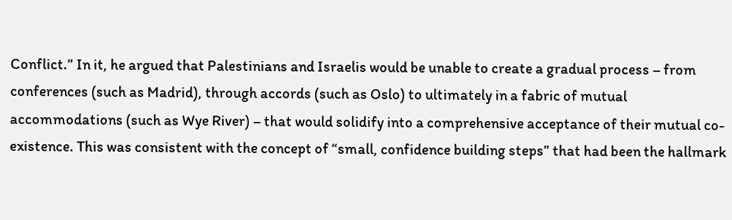Conflict.” In it, he argued that Palestinians and Israelis would be unable to create a gradual process – from conferences (such as Madrid), through accords (such as Oslo) to ultimately in a fabric of mutual accommodations (such as Wye River) – that would solidify into a comprehensive acceptance of their mutual co-existence. This was consistent with the concept of “small, confidence building steps” that had been the hallmark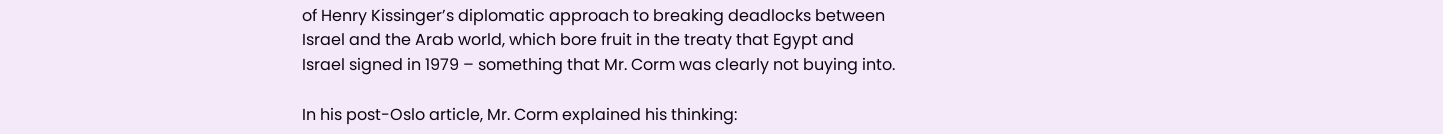of Henry Kissinger’s diplomatic approach to breaking deadlocks between Israel and the Arab world, which bore fruit in the treaty that Egypt and Israel signed in 1979 – something that Mr. Corm was clearly not buying into.

In his post-Oslo article, Mr. Corm explained his thinking: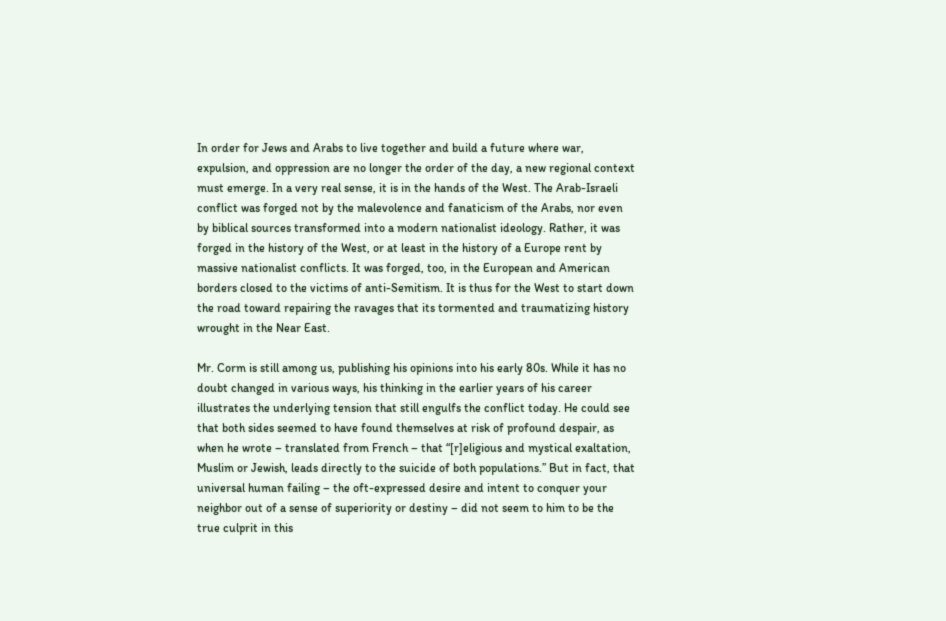In order for Jews and Arabs to live together and build a future where war, expulsion, and oppression are no longer the order of the day, a new regional context must emerge. In a very real sense, it is in the hands of the West. The Arab-Israeli conflict was forged not by the malevolence and fanaticism of the Arabs, nor even by biblical sources transformed into a modern nationalist ideology. Rather, it was forged in the history of the West, or at least in the history of a Europe rent by massive nationalist conflicts. It was forged, too, in the European and American borders closed to the victims of anti-Semitism. It is thus for the West to start down the road toward repairing the ravages that its tormented and traumatizing history wrought in the Near East.

Mr. Corm is still among us, publishing his opinions into his early 80s. While it has no doubt changed in various ways, his thinking in the earlier years of his career illustrates the underlying tension that still engulfs the conflict today. He could see that both sides seemed to have found themselves at risk of profound despair, as when he wrote – translated from French – that “[r]eligious and mystical exaltation, Muslim or Jewish, leads directly to the suicide of both populations.” But in fact, that universal human failing – the oft-expressed desire and intent to conquer your neighbor out of a sense of superiority or destiny – did not seem to him to be the true culprit in this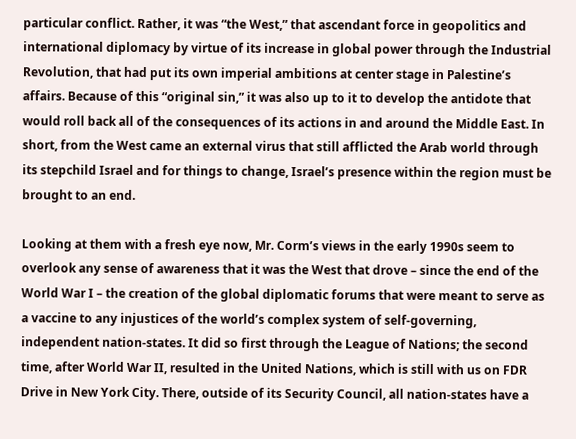particular conflict. Rather, it was “the West,” that ascendant force in geopolitics and international diplomacy by virtue of its increase in global power through the Industrial Revolution, that had put its own imperial ambitions at center stage in Palestine’s affairs. Because of this “original sin,” it was also up to it to develop the antidote that would roll back all of the consequences of its actions in and around the Middle East. In short, from the West came an external virus that still afflicted the Arab world through its stepchild Israel and for things to change, Israel’s presence within the region must be brought to an end.

Looking at them with a fresh eye now, Mr. Corm’s views in the early 1990s seem to overlook any sense of awareness that it was the West that drove – since the end of the World War I – the creation of the global diplomatic forums that were meant to serve as a vaccine to any injustices of the world’s complex system of self-governing, independent nation-states. It did so first through the League of Nations; the second time, after World War II, resulted in the United Nations, which is still with us on FDR Drive in New York City. There, outside of its Security Council, all nation-states have a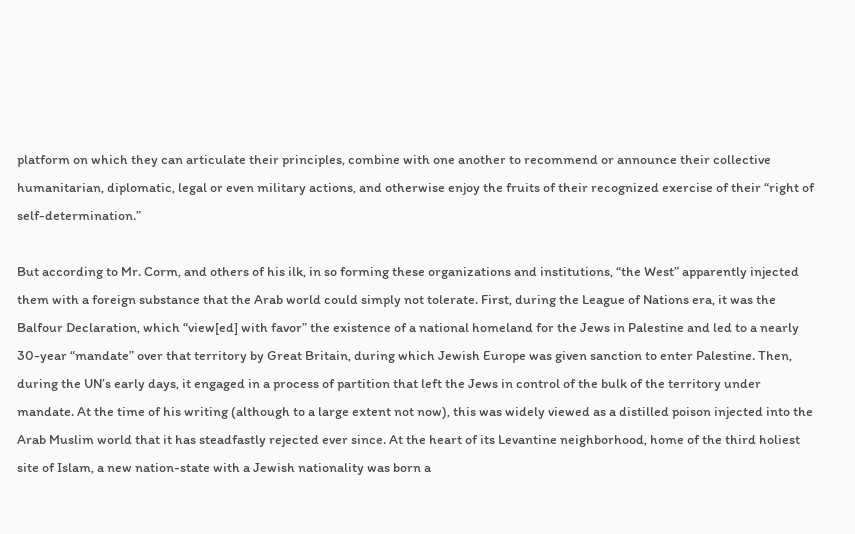platform on which they can articulate their principles, combine with one another to recommend or announce their collective humanitarian, diplomatic, legal or even military actions, and otherwise enjoy the fruits of their recognized exercise of their “right of self-determination.”

But according to Mr. Corm, and others of his ilk, in so forming these organizations and institutions, “the West” apparently injected them with a foreign substance that the Arab world could simply not tolerate. First, during the League of Nations era, it was the Balfour Declaration, which “view[ed] with favor” the existence of a national homeland for the Jews in Palestine and led to a nearly 30-year “mandate” over that territory by Great Britain, during which Jewish Europe was given sanction to enter Palestine. Then, during the UN’s early days, it engaged in a process of partition that left the Jews in control of the bulk of the territory under mandate. At the time of his writing (although to a large extent not now), this was widely viewed as a distilled poison injected into the Arab Muslim world that it has steadfastly rejected ever since. At the heart of its Levantine neighborhood, home of the third holiest site of Islam, a new nation-state with a Jewish nationality was born a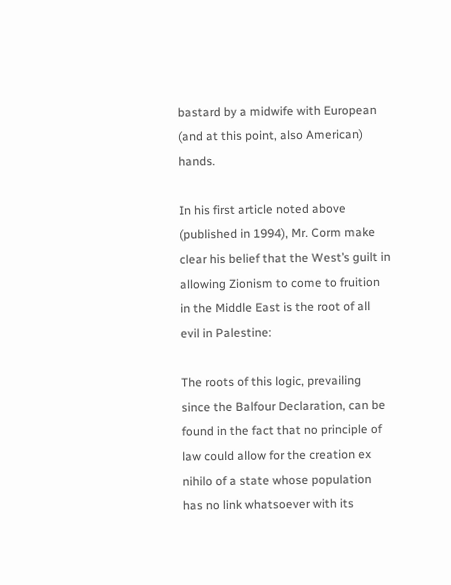bastard by a midwife with European (and at this point, also American) hands.

In his first article noted above (published in 1994), Mr. Corm make clear his belief that the West’s guilt in allowing Zionism to come to fruition in the Middle East is the root of all evil in Palestine:

The roots of this logic, prevailing since the Balfour Declaration, can be found in the fact that no principle of law could allow for the creation ex nihilo of a state whose population has no link whatsoever with its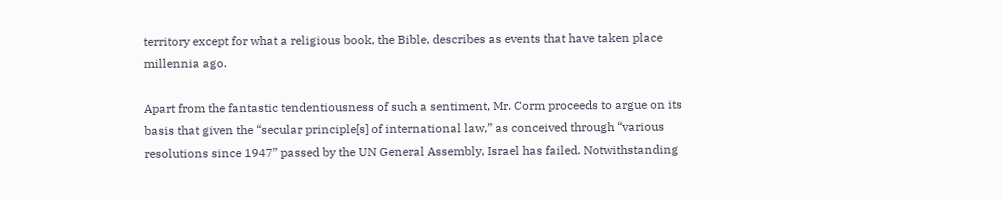territory except for what a religious book, the Bible, describes as events that have taken place millennia ago.

Apart from the fantastic tendentiousness of such a sentiment, Mr. Corm proceeds to argue on its basis that given the “secular principle[s] of international law,” as conceived through “various resolutions since 1947” passed by the UN General Assembly, Israel has failed. Notwithstanding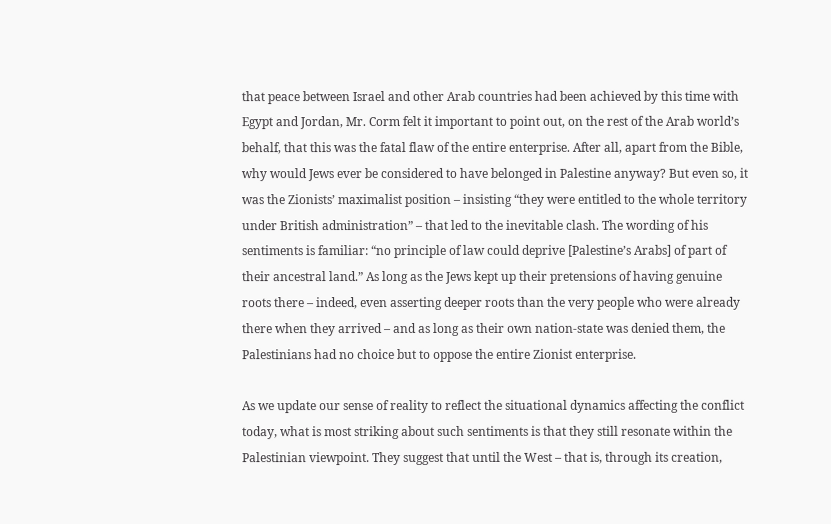that peace between Israel and other Arab countries had been achieved by this time with Egypt and Jordan, Mr. Corm felt it important to point out, on the rest of the Arab world’s behalf, that this was the fatal flaw of the entire enterprise. After all, apart from the Bible, why would Jews ever be considered to have belonged in Palestine anyway? But even so, it was the Zionists’ maximalist position – insisting “they were entitled to the whole territory under British administration” – that led to the inevitable clash. The wording of his sentiments is familiar: “no principle of law could deprive [Palestine’s Arabs] of part of their ancestral land.” As long as the Jews kept up their pretensions of having genuine roots there – indeed, even asserting deeper roots than the very people who were already there when they arrived – and as long as their own nation-state was denied them, the Palestinians had no choice but to oppose the entire Zionist enterprise.

As we update our sense of reality to reflect the situational dynamics affecting the conflict today, what is most striking about such sentiments is that they still resonate within the Palestinian viewpoint. They suggest that until the West – that is, through its creation,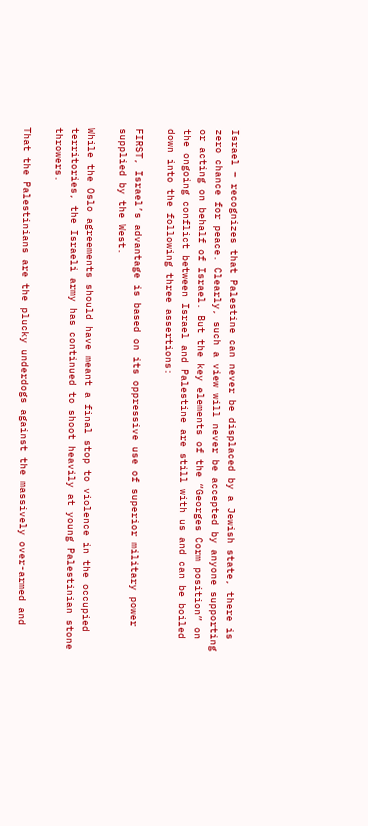Israel – recognizes that Palestine can never be displaced by a Jewish state, there is zero chance for peace. Clearly, such a view will never be accepted by anyone supporting or acting on behalf of Israel. But the key elements of the “Georges Corm position” on the ongoing conflict between Israel and Palestine are still with us and can be boiled down into the following three assertions:

FIRST, Israel’s advantage is based on its oppressive use of superior military power supplied by the West.

While the Oslo agreements should have meant a final stop to violence in the occupied territories, the Israeli army has continued to shoot heavily at young Palestinian stone throwers.

That the Palestinians are the plucky underdogs against the massively over-armed and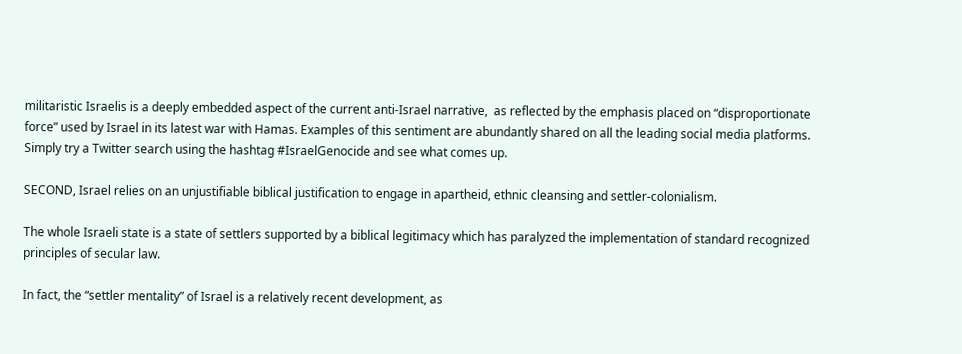militaristic Israelis is a deeply embedded aspect of the current anti-Israel narrative,  as reflected by the emphasis placed on “disproportionate force” used by Israel in its latest war with Hamas. Examples of this sentiment are abundantly shared on all the leading social media platforms. Simply try a Twitter search using the hashtag #IsraelGenocide and see what comes up.

SECOND, Israel relies on an unjustifiable biblical justification to engage in apartheid, ethnic cleansing and settler-colonialism.

The whole Israeli state is a state of settlers supported by a biblical legitimacy which has paralyzed the implementation of standard recognized principles of secular law.

In fact, the “settler mentality” of Israel is a relatively recent development, as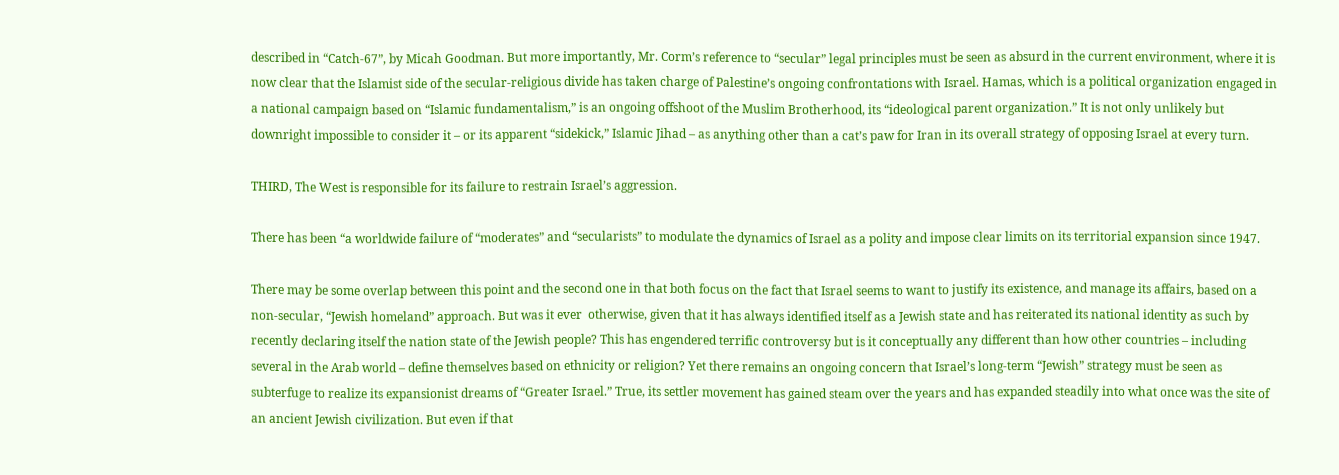described in “Catch-67”, by Micah Goodman. But more importantly, Mr. Corm’s reference to “secular” legal principles must be seen as absurd in the current environment, where it is now clear that the Islamist side of the secular-religious divide has taken charge of Palestine’s ongoing confrontations with Israel. Hamas, which is a political organization engaged in a national campaign based on “Islamic fundamentalism,” is an ongoing offshoot of the Muslim Brotherhood, its “ideological parent organization.” It is not only unlikely but downright impossible to consider it – or its apparent “sidekick,” Islamic Jihad – as anything other than a cat’s paw for Iran in its overall strategy of opposing Israel at every turn.

THIRD, The West is responsible for its failure to restrain Israel’s aggression.

There has been “a worldwide failure of “moderates” and “secularists” to modulate the dynamics of Israel as a polity and impose clear limits on its territorial expansion since 1947.

There may be some overlap between this point and the second one in that both focus on the fact that Israel seems to want to justify its existence, and manage its affairs, based on a non-secular, “Jewish homeland” approach. But was it ever  otherwise, given that it has always identified itself as a Jewish state and has reiterated its national identity as such by recently declaring itself the nation state of the Jewish people? This has engendered terrific controversy but is it conceptually any different than how other countries – including several in the Arab world – define themselves based on ethnicity or religion? Yet there remains an ongoing concern that Israel’s long-term “Jewish” strategy must be seen as subterfuge to realize its expansionist dreams of “Greater Israel.” True, its settler movement has gained steam over the years and has expanded steadily into what once was the site of an ancient Jewish civilization. But even if that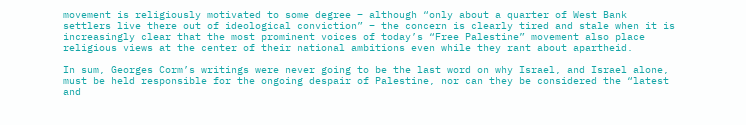movement is religiously motivated to some degree – although “only about a quarter of West Bank settlers live there out of ideological conviction” – the concern is clearly tired and stale when it is increasingly clear that the most prominent voices of today’s “Free Palestine” movement also place religious views at the center of their national ambitions even while they rant about apartheid.

In sum, Georges Corm’s writings were never going to be the last word on why Israel, and Israel alone, must be held responsible for the ongoing despair of Palestine, nor can they be considered the “latest and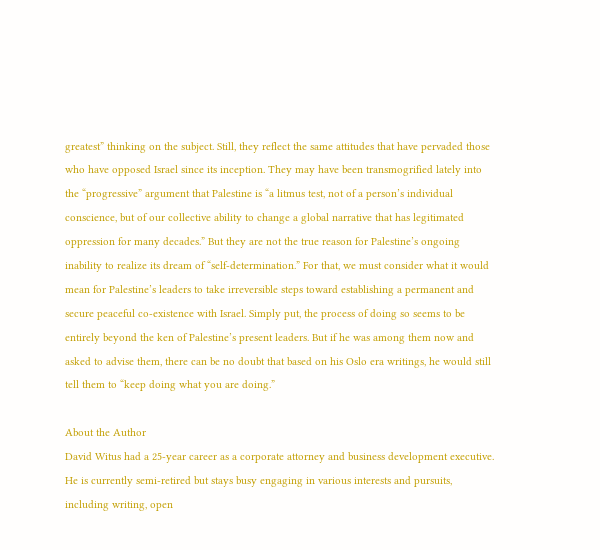greatest” thinking on the subject. Still, they reflect the same attitudes that have pervaded those who have opposed Israel since its inception. They may have been transmogrified lately into the “progressive” argument that Palestine is “a litmus test, not of a person’s individual conscience, but of our collective ability to change a global narrative that has legitimated oppression for many decades.” But they are not the true reason for Palestine’s ongoing inability to realize its dream of “self-determination.” For that, we must consider what it would mean for Palestine’s leaders to take irreversible steps toward establishing a permanent and secure peaceful co-existence with Israel. Simply put, the process of doing so seems to be entirely beyond the ken of Palestine’s present leaders. But if he was among them now and asked to advise them, there can be no doubt that based on his Oslo era writings, he would still tell them to “keep doing what you are doing.”

About the Author
David Witus had a 25-year career as a corporate attorney and business development executive. He is currently semi-retired but stays busy engaging in various interests and pursuits, including writing, open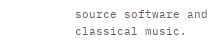source software and classical music.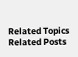Related Topics
Related Posts